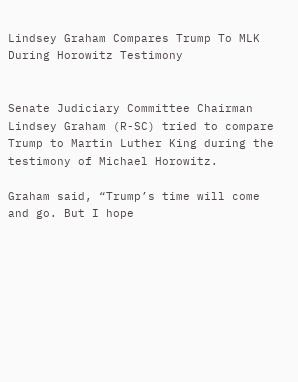Lindsey Graham Compares Trump To MLK During Horowitz Testimony


Senate Judiciary Committee Chairman Lindsey Graham (R-SC) tried to compare Trump to Martin Luther King during the testimony of Michael Horowitz.

Graham said, “Trump’s time will come and go. But I hope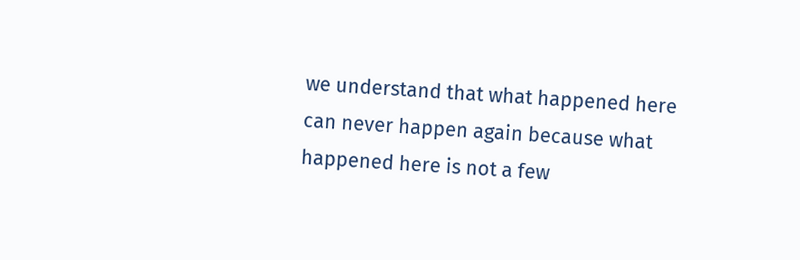we understand that what happened here can never happen again because what happened here is not a few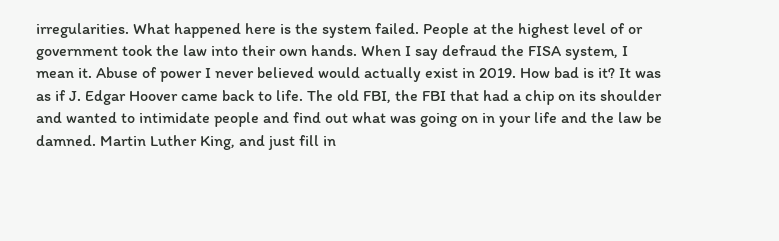irregularities. What happened here is the system failed. People at the highest level of or government took the law into their own hands. When I say defraud the FISA system, I mean it. Abuse of power I never believed would actually exist in 2019. How bad is it? It was as if J. Edgar Hoover came back to life. The old FBI, the FBI that had a chip on its shoulder and wanted to intimidate people and find out what was going on in your life and the law be damned. Martin Luther King, and just fill in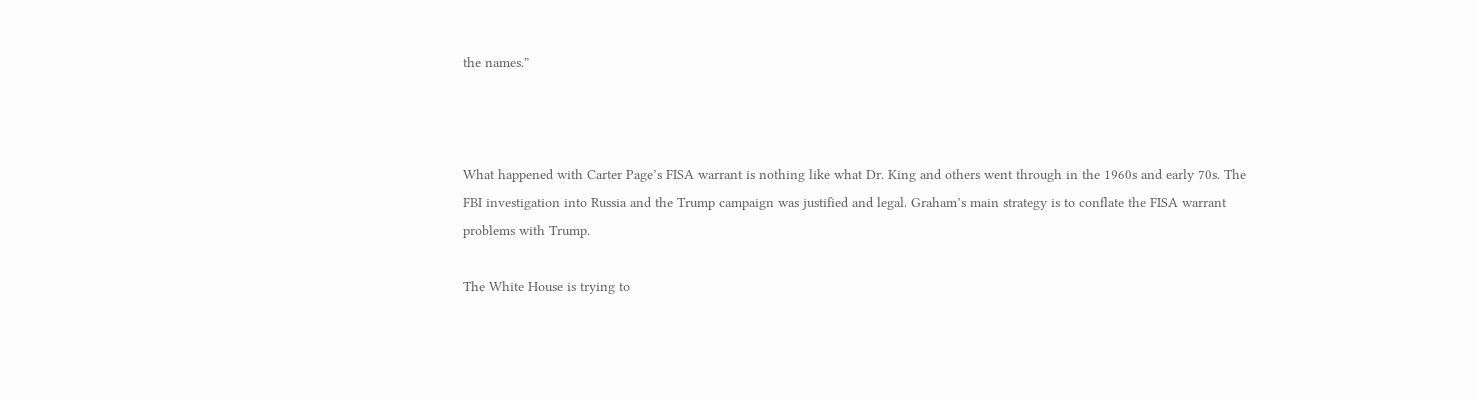the names.”



What happened with Carter Page’s FISA warrant is nothing like what Dr. King and others went through in the 1960s and early 70s. The FBI investigation into Russia and the Trump campaign was justified and legal. Graham’s main strategy is to conflate the FISA warrant problems with Trump.

The White House is trying to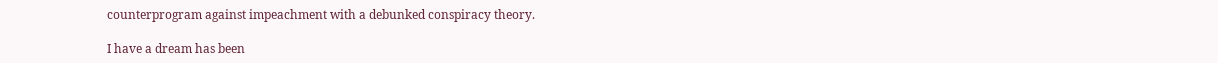counterprogram against impeachment with a debunked conspiracy theory.

I have a dream has been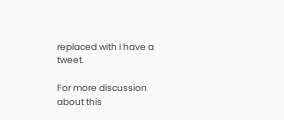replaced with I have a tweet.

For more discussion about this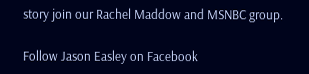story join our Rachel Maddow and MSNBC group.

Follow Jason Easley on Facebook